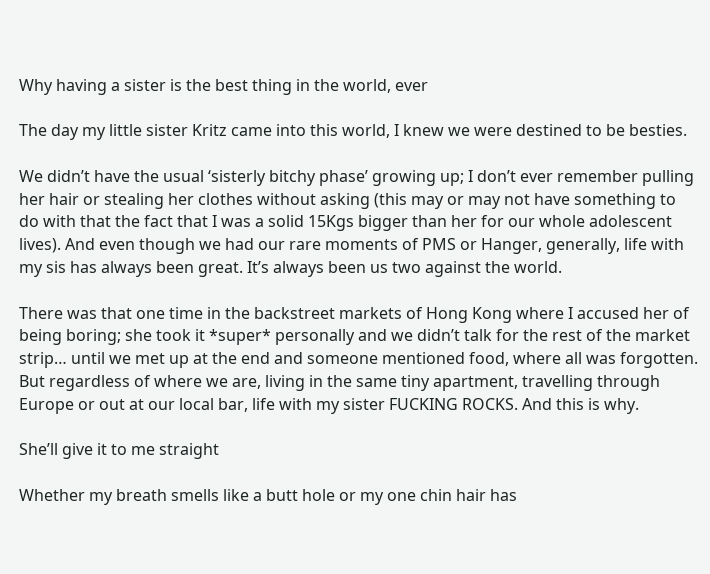Why having a sister is the best thing in the world, ever

The day my little sister Kritz came into this world, I knew we were destined to be besties.

We didn’t have the usual ‘sisterly bitchy phase’ growing up; I don’t ever remember pulling her hair or stealing her clothes without asking (this may or may not have something to do with that the fact that I was a solid 15Kgs bigger than her for our whole adolescent lives). And even though we had our rare moments of PMS or Hanger, generally, life with my sis has always been great. It’s always been us two against the world.

There was that one time in the backstreet markets of Hong Kong where I accused her of being boring; she took it *super* personally and we didn’t talk for the rest of the market strip… until we met up at the end and someone mentioned food, where all was forgotten. But regardless of where we are, living in the same tiny apartment, travelling through Europe or out at our local bar, life with my sister FUCKING ROCKS. And this is why.

She’ll give it to me straight

Whether my breath smells like a butt hole or my one chin hair has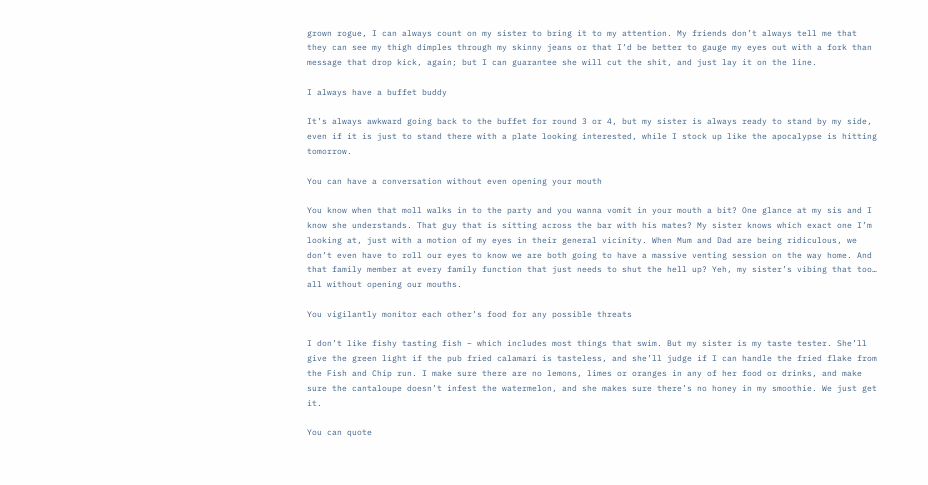grown rogue, I can always count on my sister to bring it to my attention. My friends don’t always tell me that they can see my thigh dimples through my skinny jeans or that I’d be better to gauge my eyes out with a fork than message that drop kick, again; but I can guarantee she will cut the shit, and just lay it on the line.

I always have a buffet buddy

It’s always awkward going back to the buffet for round 3 or 4, but my sister is always ready to stand by my side, even if it is just to stand there with a plate looking interested, while I stock up like the apocalypse is hitting tomorrow.

You can have a conversation without even opening your mouth

You know when that moll walks in to the party and you wanna vomit in your mouth a bit? One glance at my sis and I know she understands. That guy that is sitting across the bar with his mates? My sister knows which exact one I’m looking at, just with a motion of my eyes in their general vicinity. When Mum and Dad are being ridiculous, we don’t even have to roll our eyes to know we are both going to have a massive venting session on the way home. And that family member at every family function that just needs to shut the hell up? Yeh, my sister’s vibing that too… all without opening our mouths.

You vigilantly monitor each other’s food for any possible threats

I don’t like fishy tasting fish – which includes most things that swim. But my sister is my taste tester. She’ll give the green light if the pub fried calamari is tasteless, and she’ll judge if I can handle the fried flake from the Fish and Chip run. I make sure there are no lemons, limes or oranges in any of her food or drinks, and make sure the cantaloupe doesn’t infest the watermelon, and she makes sure there’s no honey in my smoothie. We just get it.

You can quote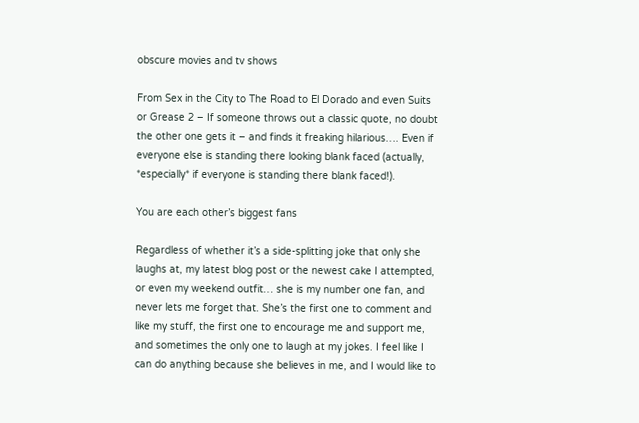obscure movies and tv shows

From Sex in the City to The Road to El Dorado and even Suits or Grease 2 – If someone throws out a classic quote, no doubt the other one gets it – and finds it freaking hilarious…. Even if everyone else is standing there looking blank faced (actually, *especially* if everyone is standing there blank faced!).

You are each other’s biggest fans

Regardless of whether it’s a side-splitting joke that only she laughs at, my latest blog post or the newest cake I attempted, or even my weekend outfit… she is my number one fan, and never lets me forget that. She’s the first one to comment and like my stuff, the first one to encourage me and support me, and sometimes the only one to laugh at my jokes. I feel like I can do anything because she believes in me, and I would like to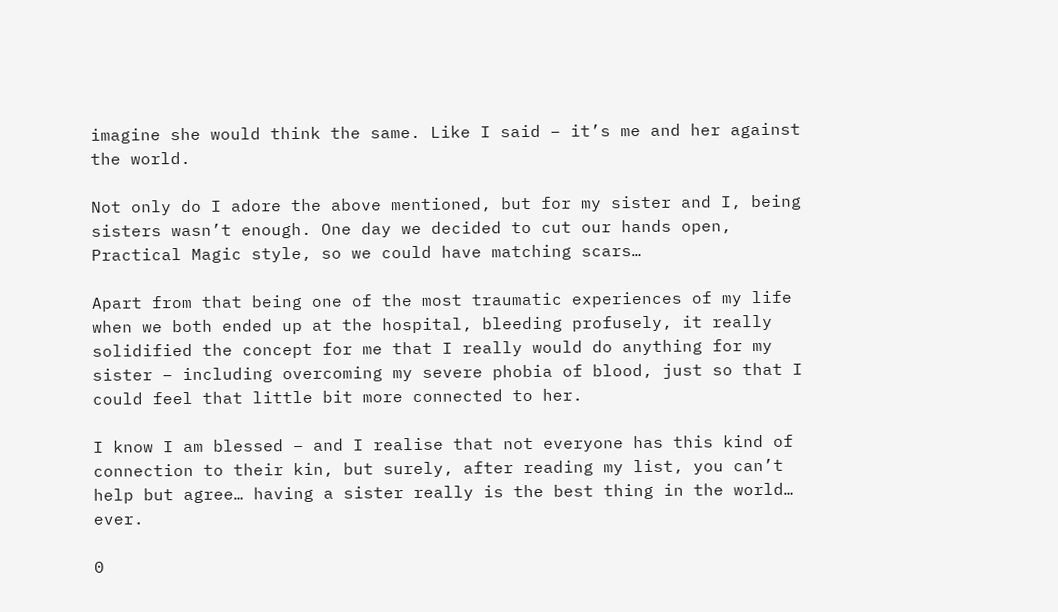imagine she would think the same. Like I said – it’s me and her against the world.

Not only do I adore the above mentioned, but for my sister and I, being sisters wasn’t enough. One day we decided to cut our hands open, Practical Magic style, so we could have matching scars…

Apart from that being one of the most traumatic experiences of my life when we both ended up at the hospital, bleeding profusely, it really solidified the concept for me that I really would do anything for my sister – including overcoming my severe phobia of blood, just so that I could feel that little bit more connected to her.

I know I am blessed – and I realise that not everyone has this kind of connection to their kin, but surely, after reading my list, you can’t help but agree… having a sister really is the best thing in the world… ever.

0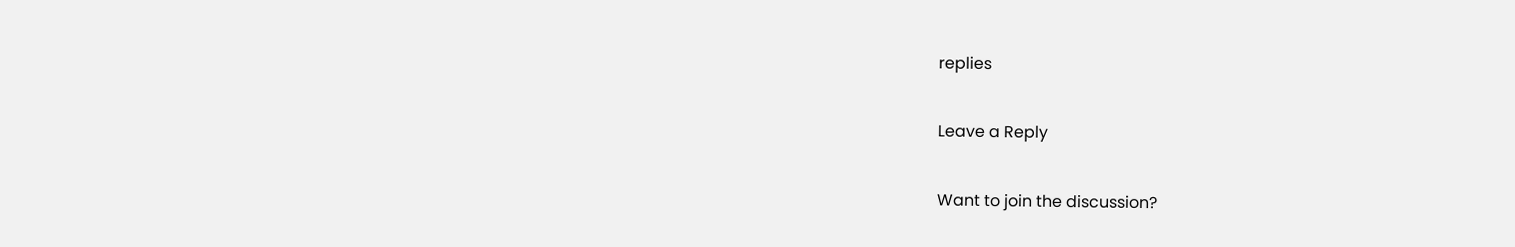replies

Leave a Reply

Want to join the discussion?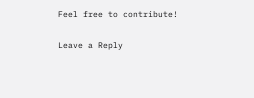Feel free to contribute!

Leave a Reply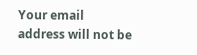Your email address will not be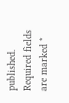published. Required fields are marked *